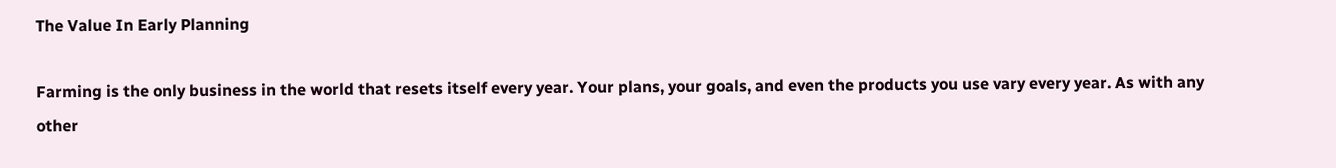The Value In Early Planning

Farming is the only business in the world that resets itself every year. Your plans, your goals, and even the products you use vary every year. As with any other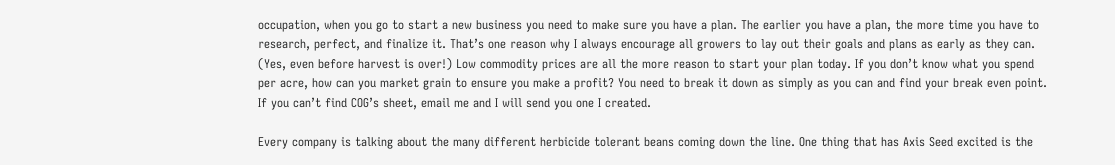occupation, when you go to start a new business you need to make sure you have a plan. The earlier you have a plan, the more time you have to research, perfect, and finalize it. That’s one reason why I always encourage all growers to lay out their goals and plans as early as they can. (Yes, even before harvest is over!) Low commodity prices are all the more reason to start your plan today. If you don’t know what you spend per acre, how can you market grain to ensure you make a profit? You need to break it down as simply as you can and find your break even point. If you can’t find COG’s sheet, email me and I will send you one I created.

Every company is talking about the many different herbicide tolerant beans coming down the line. One thing that has Axis Seed excited is the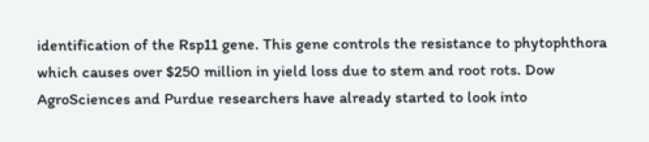identification of the Rsp11 gene. This gene controls the resistance to phytophthora which causes over $250 million in yield loss due to stem and root rots. Dow AgroSciences and Purdue researchers have already started to look into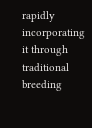rapidly incorporating it through traditional breeding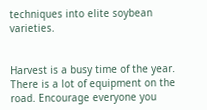techniques into elite soybean varieties.


Harvest is a busy time of the year. There is a lot of equipment on the road. Encourage everyone you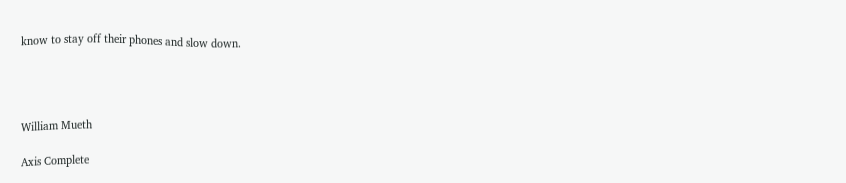know to stay off their phones and slow down.




William Mueth

Axis Complete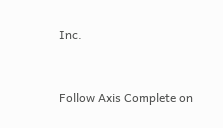Inc.


Follow Axis Complete on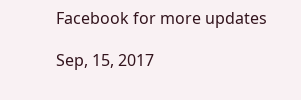Facebook for more updates

Sep, 15, 2017